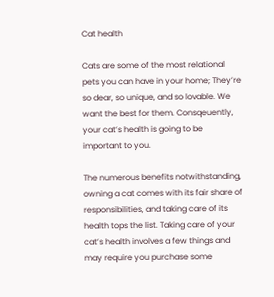Cat health

Cats are some of the most relational pets you can have in your home; They’re so dear, so unique, and so lovable. We want the best for them. Consqeuently, your cat’s health is going to be important to you.

The numerous benefits notwithstanding, owning a cat comes with its fair share of responsibilities, and taking care of its health tops the list. Taking care of your cat’s health involves a few things and may require you purchase some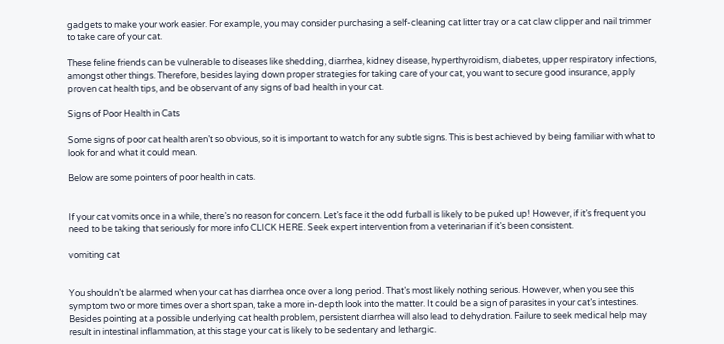gadgets to make your work easier. For example, you may consider purchasing a self-cleaning cat litter tray or a cat claw clipper and nail trimmer to take care of your cat.

These feline friends can be vulnerable to diseases like shedding, diarrhea, kidney disease, hyperthyroidism, diabetes, upper respiratory infections, amongst other things. Therefore, besides laying down proper strategies for taking care of your cat, you want to secure good insurance, apply proven cat health tips, and be observant of any signs of bad health in your cat.

Signs of Poor Health in Cats

Some signs of poor cat health aren’t so obvious, so it is important to watch for any subtle signs. This is best achieved by being familiar with what to look for and what it could mean.

Below are some pointers of poor health in cats.


If your cat vomits once in a while, there’s no reason for concern. Let’s face it the odd furball is likely to be puked up! However, if it’s frequent you need to be taking that seriously for more info CLICK HERE. Seek expert intervention from a veterinarian if it’s been consistent.

vomiting cat


You shouldn’t be alarmed when your cat has diarrhea once over a long period. That’s most likely nothing serious. However, when you see this symptom two or more times over a short span, take a more in-depth look into the matter. It could be a sign of parasites in your cat’s intestines. Besides pointing at a possible underlying cat health problem, persistent diarrhea will also lead to dehydration. Failure to seek medical help may result in intestinal inflammation, at this stage your cat is likely to be sedentary and lethargic.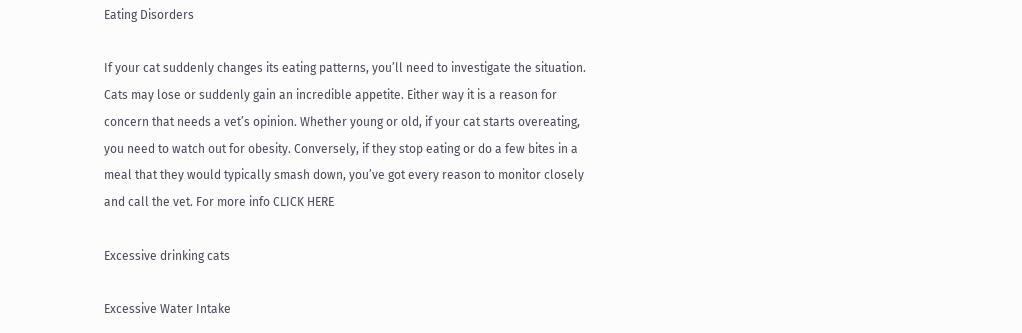Eating Disorders

If your cat suddenly changes its eating patterns, you’ll need to investigate the situation. Cats may lose or suddenly gain an incredible appetite. Either way it is a reason for concern that needs a vet’s opinion. Whether young or old, if your cat starts overeating, you need to watch out for obesity. Conversely, if they stop eating or do a few bites in a meal that they would typically smash down, you’ve got every reason to monitor closely and call the vet. For more info CLICK HERE

Excessive drinking cats

Excessive Water Intake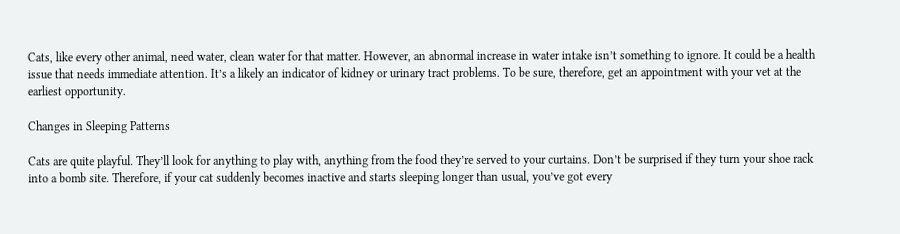Cats, like every other animal, need water, clean water for that matter. However, an abnormal increase in water intake isn’t something to ignore. It could be a health issue that needs immediate attention. It’s a likely an indicator of kidney or urinary tract problems. To be sure, therefore, get an appointment with your vet at the earliest opportunity.

Changes in Sleeping Patterns

Cats are quite playful. They’ll look for anything to play with, anything from the food they’re served to your curtains. Don’t be surprised if they turn your shoe rack into a bomb site. Therefore, if your cat suddenly becomes inactive and starts sleeping longer than usual, you’ve got every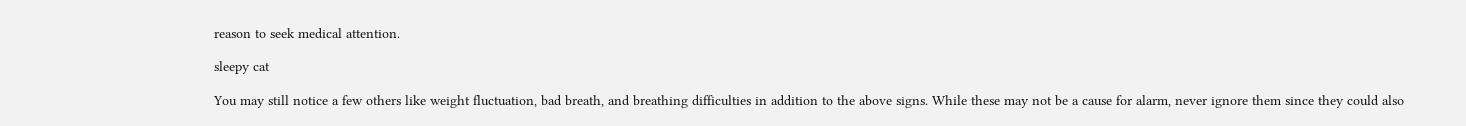reason to seek medical attention.

sleepy cat

You may still notice a few others like weight fluctuation, bad breath, and breathing difficulties in addition to the above signs. While these may not be a cause for alarm, never ignore them since they could also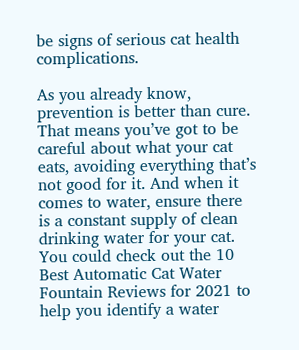be signs of serious cat health complications.

As you already know, prevention is better than cure. That means you’ve got to be careful about what your cat eats, avoiding everything that’s not good for it. And when it comes to water, ensure there is a constant supply of clean drinking water for your cat. You could check out the 10 Best Automatic Cat Water Fountain Reviews for 2021 to help you identify a water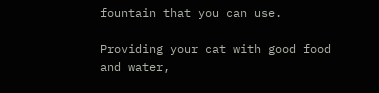fountain that you can use.

Providing your cat with good food and water,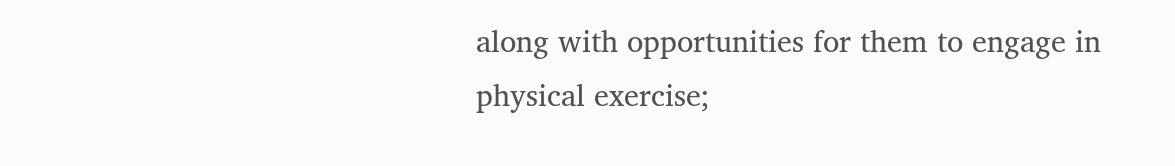along with opportunities for them to engage in physical exercise;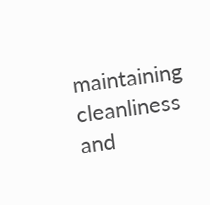maintaining cleanliness and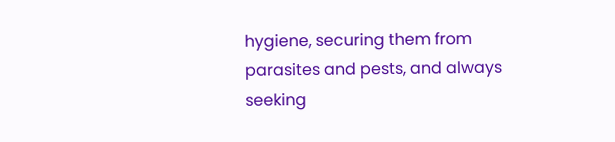hygiene, securing them from parasites and pests, and always seeking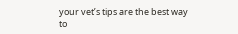your vet’s tips are the best way to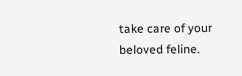take care of your beloved feline.